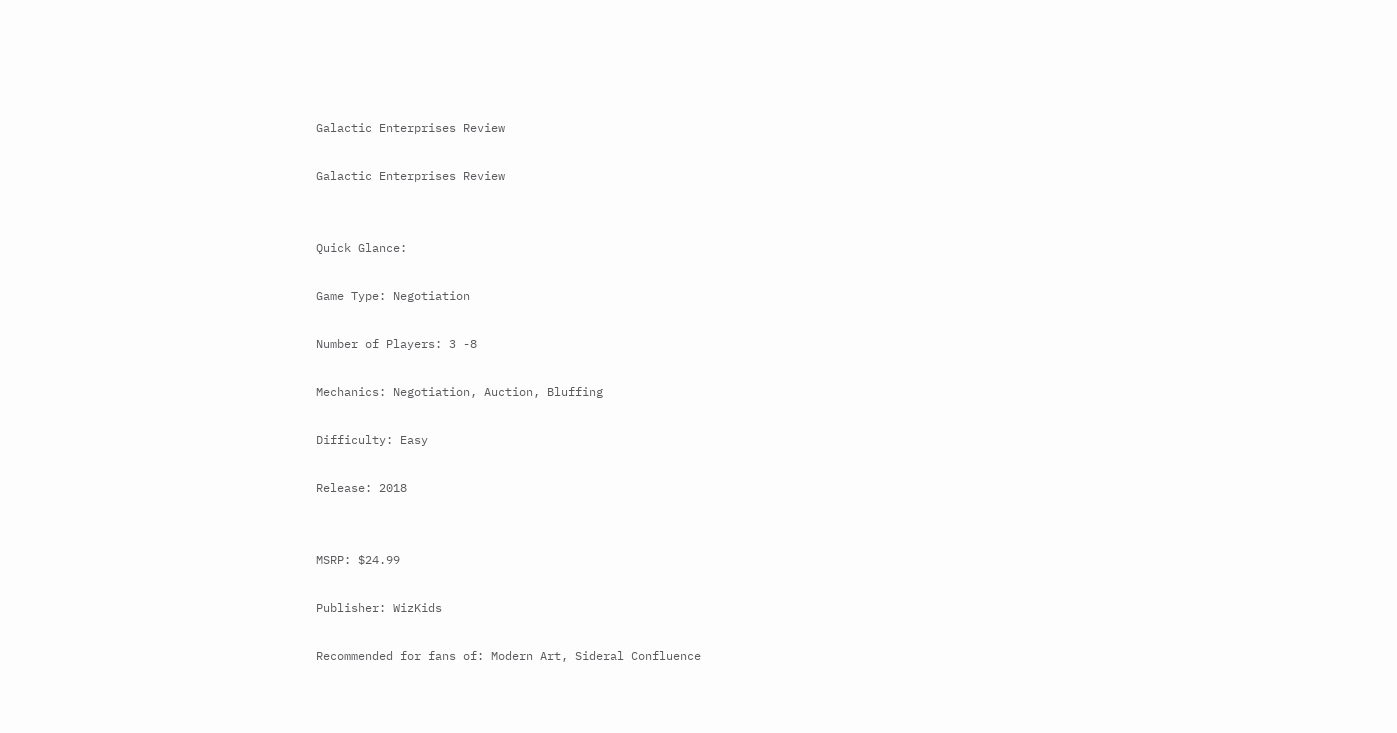Galactic Enterprises Review

Galactic Enterprises Review


Quick Glance:

Game Type: Negotiation

Number of Players: 3 -8

Mechanics: Negotiation, Auction, Bluffing

Difficulty: Easy

Release: 2018


MSRP: $24.99

Publisher: WizKids

Recommended for fans of: Modern Art, Sideral Confluence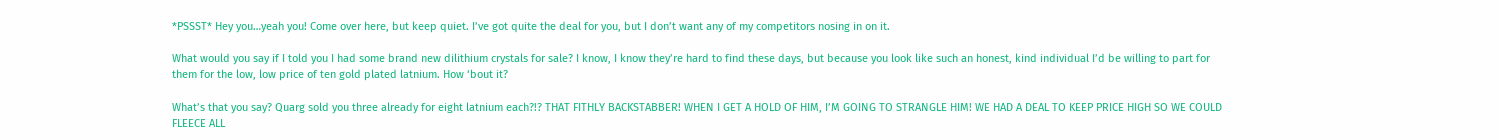*PSSST* Hey you…yeah you! Come over here, but keep quiet. I’ve got quite the deal for you, but I don’t want any of my competitors nosing in on it.

What would you say if I told you I had some brand new dilithium crystals for sale? I know, I know they’re hard to find these days, but because you look like such an honest, kind individual I’d be willing to part for them for the low, low price of ten gold plated latnium. How ‘bout it?

What’s that you say? Quarg sold you three already for eight latnium each?!? THAT FITHLY BACKSTABBER! WHEN I GET A HOLD OF HIM, I’M GOING TO STRANGLE HIM! WE HAD A DEAL TO KEEP PRICE HIGH SO WE COULD FLEECE ALL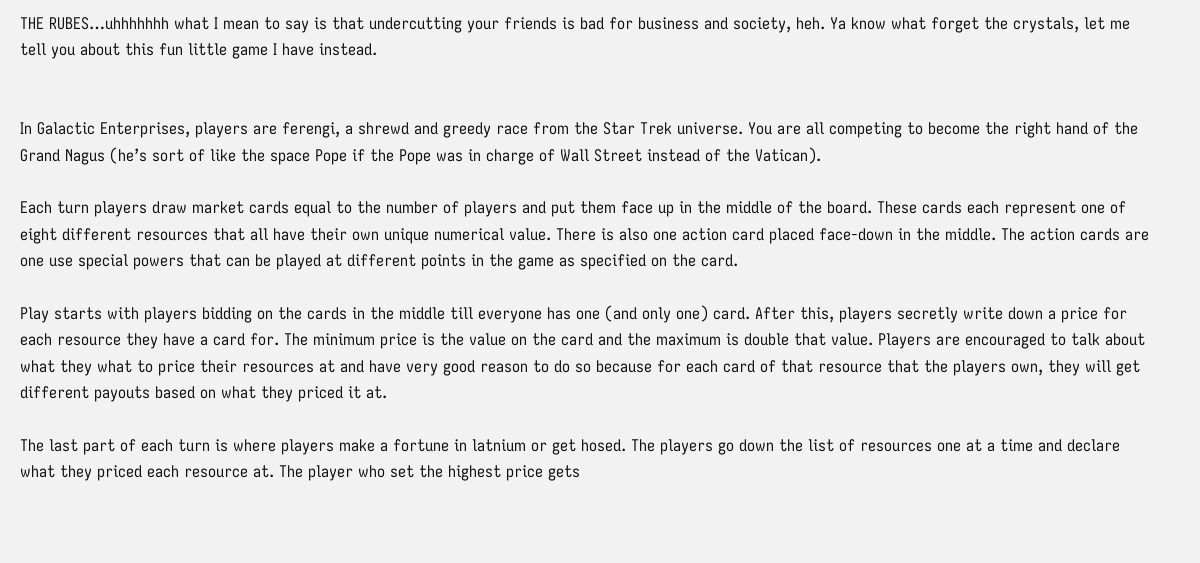THE RUBES…uhhhhhhh what I mean to say is that undercutting your friends is bad for business and society, heh. Ya know what forget the crystals, let me tell you about this fun little game I have instead.


In Galactic Enterprises, players are ferengi, a shrewd and greedy race from the Star Trek universe. You are all competing to become the right hand of the Grand Nagus (he’s sort of like the space Pope if the Pope was in charge of Wall Street instead of the Vatican).

Each turn players draw market cards equal to the number of players and put them face up in the middle of the board. These cards each represent one of eight different resources that all have their own unique numerical value. There is also one action card placed face-down in the middle. The action cards are one use special powers that can be played at different points in the game as specified on the card.

Play starts with players bidding on the cards in the middle till everyone has one (and only one) card. After this, players secretly write down a price for each resource they have a card for. The minimum price is the value on the card and the maximum is double that value. Players are encouraged to talk about what they what to price their resources at and have very good reason to do so because for each card of that resource that the players own, they will get different payouts based on what they priced it at.

The last part of each turn is where players make a fortune in latnium or get hosed. The players go down the list of resources one at a time and declare what they priced each resource at. The player who set the highest price gets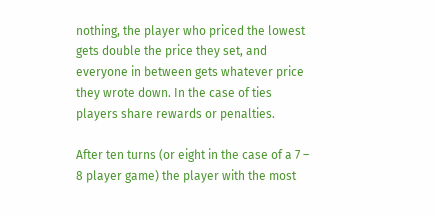nothing, the player who priced the lowest gets double the price they set, and everyone in between gets whatever price they wrote down. In the case of ties players share rewards or penalties.

After ten turns (or eight in the case of a 7 – 8 player game) the player with the most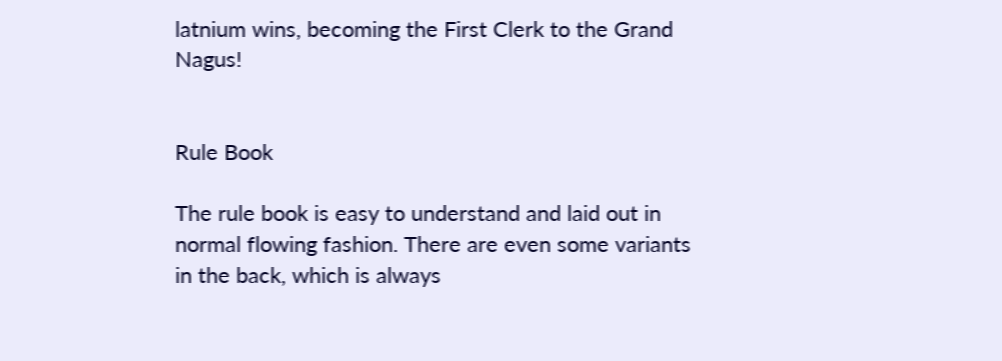latnium wins, becoming the First Clerk to the Grand Nagus!


Rule Book

The rule book is easy to understand and laid out in normal flowing fashion. There are even some variants in the back, which is always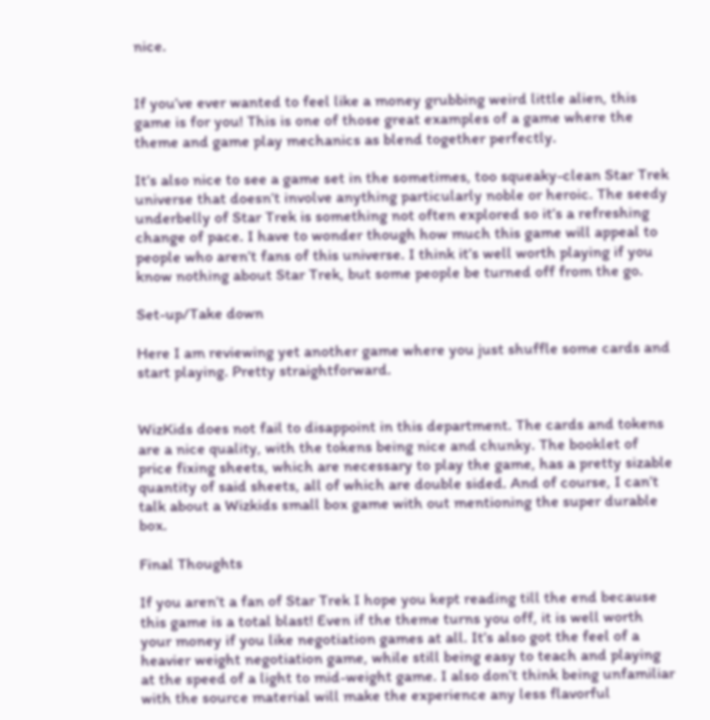nice.


If you’ve ever wanted to feel like a money grubbing weird little alien, this game is for you! This is one of those great examples of a game where the theme and game play mechanics as blend together perfectly.

It’s also nice to see a game set in the sometimes, too squeaky-clean Star Trek universe that doesn’t involve anything particularly noble or heroic. The seedy underbelly of Star Trek is something not often explored so it’s a refreshing change of pace. I have to wonder though how much this game will appeal to people who aren’t fans of this universe. I think it’s well worth playing if you know nothing about Star Trek, but some people be turned off from the go.

Set-up/Take down

Here I am reviewing yet another game where you just shuffle some cards and start playing. Pretty straightforward.


WizKids does not fail to disappoint in this department. The cards and tokens are a nice quality, with the tokens being nice and chunky. The booklet of price fixing sheets, which are necessary to play the game, has a pretty sizable quantity of said sheets, all of which are double sided. And of course, I can’t talk about a Wizkids small box game with out mentioning the super durable box.

Final Thoughts

If you aren’t a fan of Star Trek I hope you kept reading till the end because this game is a total blast! Even if the theme turns you off, it is well worth your money if you like negotiation games at all. It’s also got the feel of a heavier weight negotiation game, while still being easy to teach and playing at the speed of a light to mid-weight game. I also don’t think being unfamiliar with the source material will make the experience any less flavorful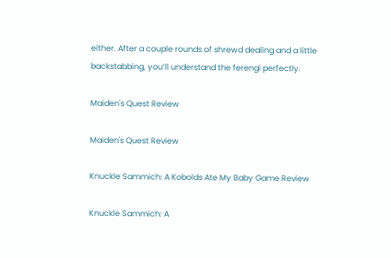either. After a couple rounds of shrewd dealing and a little backstabbing, you’ll understand the ferengi perfectly.

Maiden's Quest Review

Maiden's Quest Review

Knuckle Sammich: A Kobolds Ate My Baby Game Review

Knuckle Sammich: A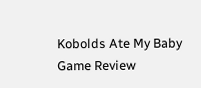Kobolds Ate My Baby Game Review